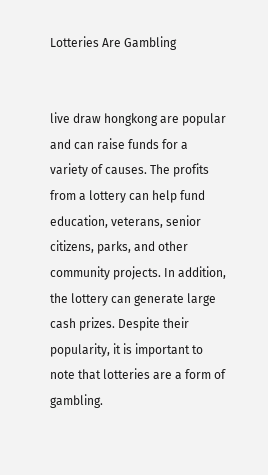Lotteries Are Gambling


live draw hongkong are popular and can raise funds for a variety of causes. The profits from a lottery can help fund education, veterans, senior citizens, parks, and other community projects. In addition, the lottery can generate large cash prizes. Despite their popularity, it is important to note that lotteries are a form of gambling.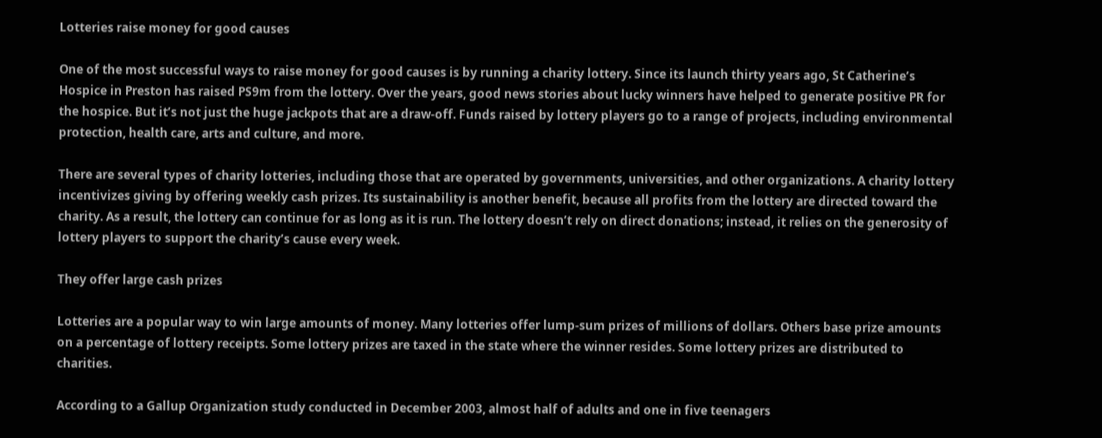Lotteries raise money for good causes

One of the most successful ways to raise money for good causes is by running a charity lottery. Since its launch thirty years ago, St Catherine’s Hospice in Preston has raised PS9m from the lottery. Over the years, good news stories about lucky winners have helped to generate positive PR for the hospice. But it’s not just the huge jackpots that are a draw-off. Funds raised by lottery players go to a range of projects, including environmental protection, health care, arts and culture, and more.

There are several types of charity lotteries, including those that are operated by governments, universities, and other organizations. A charity lottery incentivizes giving by offering weekly cash prizes. Its sustainability is another benefit, because all profits from the lottery are directed toward the charity. As a result, the lottery can continue for as long as it is run. The lottery doesn’t rely on direct donations; instead, it relies on the generosity of lottery players to support the charity’s cause every week.

They offer large cash prizes

Lotteries are a popular way to win large amounts of money. Many lotteries offer lump-sum prizes of millions of dollars. Others base prize amounts on a percentage of lottery receipts. Some lottery prizes are taxed in the state where the winner resides. Some lottery prizes are distributed to charities.

According to a Gallup Organization study conducted in December 2003, almost half of adults and one in five teenagers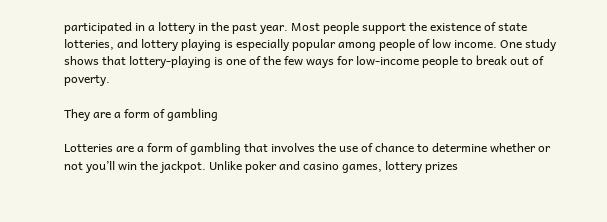participated in a lottery in the past year. Most people support the existence of state lotteries, and lottery playing is especially popular among people of low income. One study shows that lottery-playing is one of the few ways for low-income people to break out of poverty.

They are a form of gambling

Lotteries are a form of gambling that involves the use of chance to determine whether or not you’ll win the jackpot. Unlike poker and casino games, lottery prizes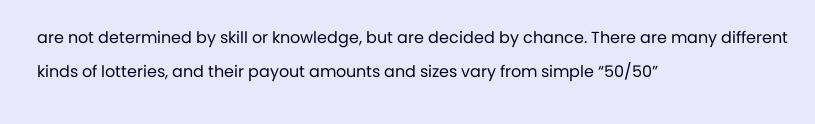are not determined by skill or knowledge, but are decided by chance. There are many different kinds of lotteries, and their payout amounts and sizes vary from simple “50/50”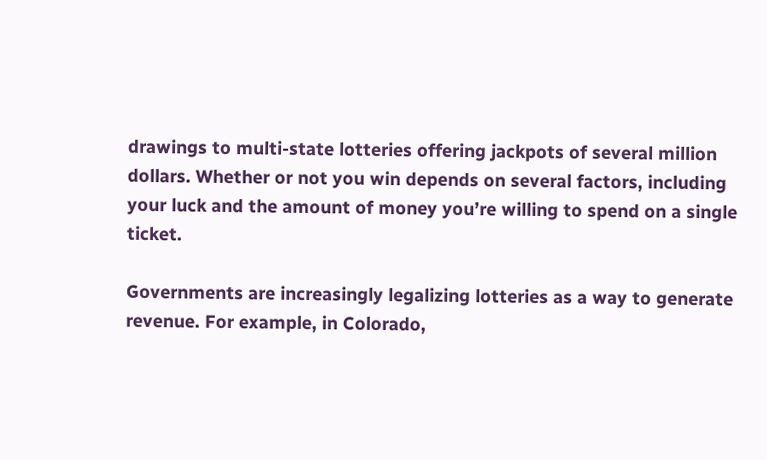drawings to multi-state lotteries offering jackpots of several million dollars. Whether or not you win depends on several factors, including your luck and the amount of money you’re willing to spend on a single ticket.

Governments are increasingly legalizing lotteries as a way to generate revenue. For example, in Colorado,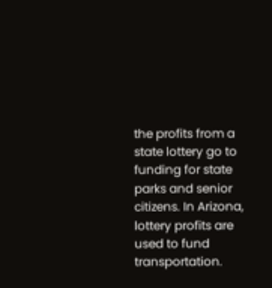the profits from a state lottery go to funding for state parks and senior citizens. In Arizona, lottery profits are used to fund transportation.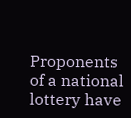Proponents of a national lottery have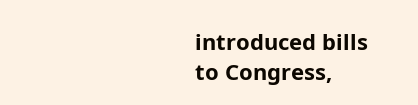introduced bills to Congress,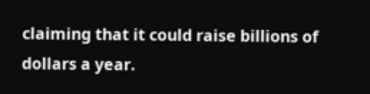claiming that it could raise billions of dollars a year.